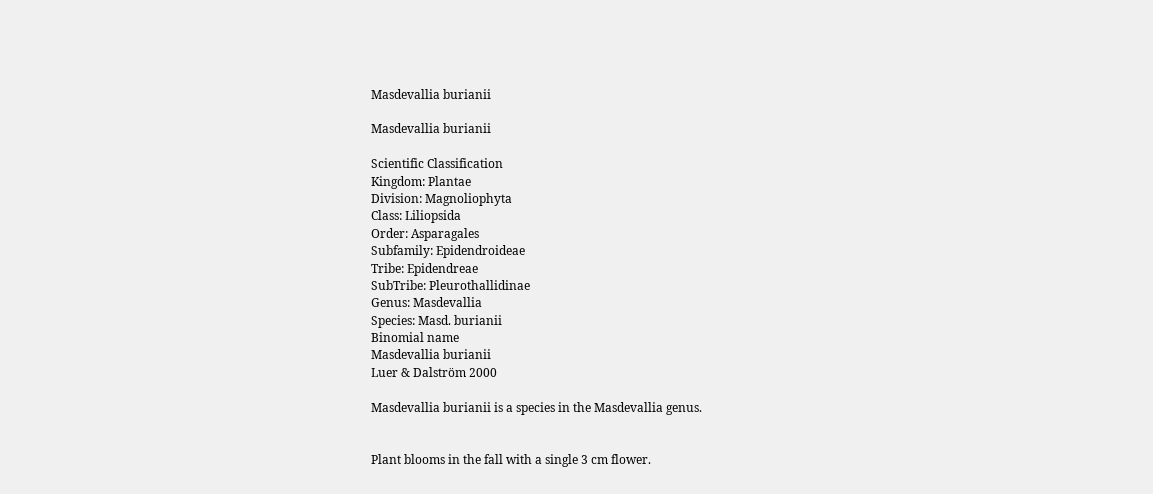Masdevallia burianii

Masdevallia burianii

Scientific Classification
Kingdom: Plantae
Division: Magnoliophyta
Class: Liliopsida
Order: Asparagales
Subfamily: Epidendroideae
Tribe: Epidendreae
SubTribe: Pleurothallidinae
Genus: Masdevallia
Species: Masd. burianii
Binomial name
Masdevallia burianii
Luer & Dalström 2000

Masdevallia burianii is a species in the Masdevallia genus.


Plant blooms in the fall with a single 3 cm flower.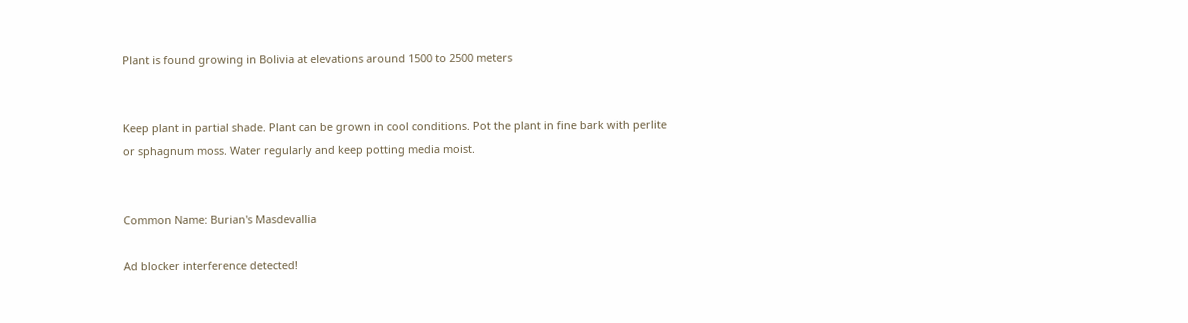Plant is found growing in Bolivia at elevations around 1500 to 2500 meters


Keep plant in partial shade. Plant can be grown in cool conditions. Pot the plant in fine bark with perlite or sphagnum moss. Water regularly and keep potting media moist.


Common Name: Burian's Masdevallia

Ad blocker interference detected!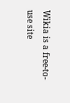Wikia is a free-to-use site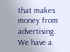that makes money from advertising. We have a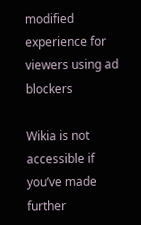modified experience for viewers using ad blockers

Wikia is not accessible if you’ve made further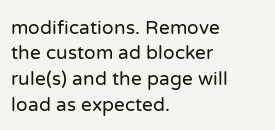modifications. Remove the custom ad blocker rule(s) and the page will load as expected.